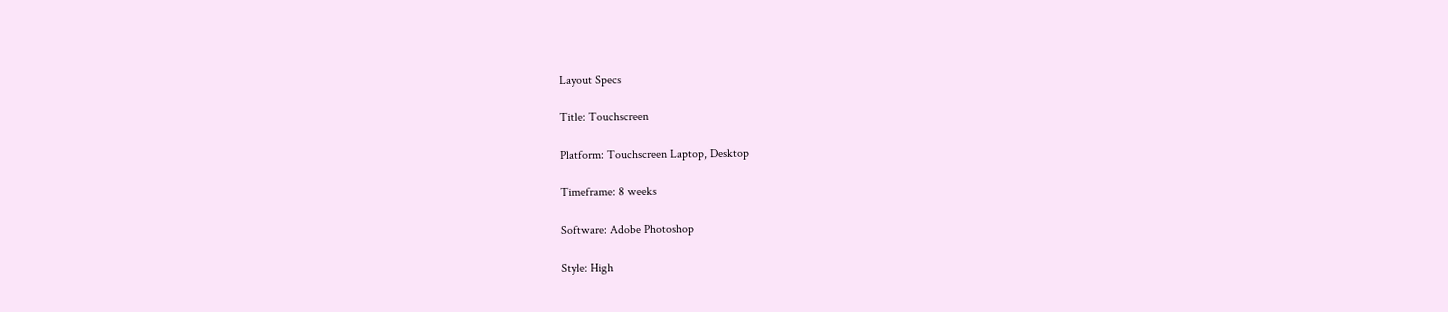Layout Specs

Title: Touchscreen

Platform: Touchscreen Laptop, Desktop

Timeframe: 8 weeks

Software: Adobe Photoshop

Style: High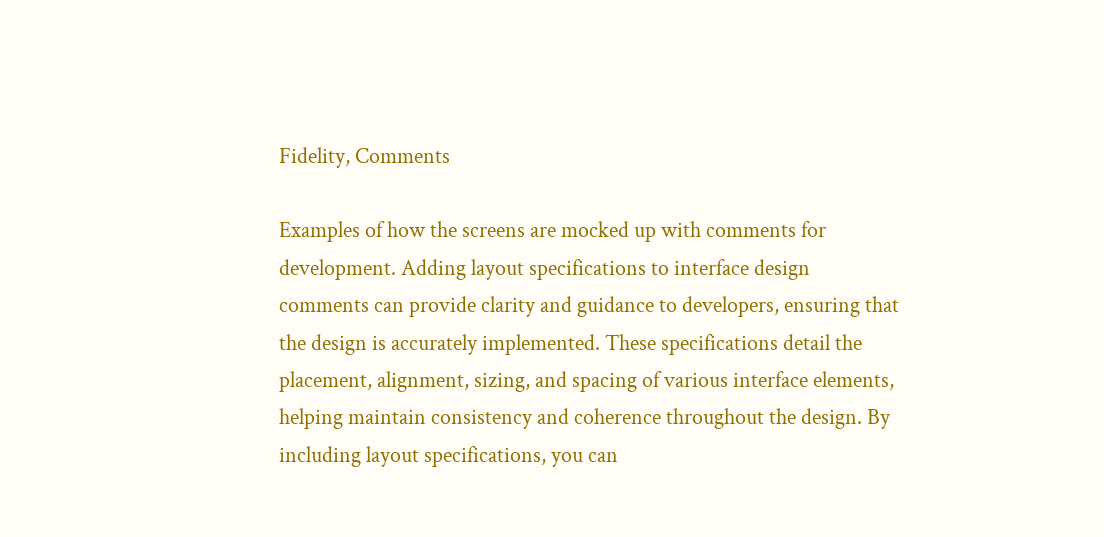Fidelity, Comments

Examples of how the screens are mocked up with comments for development. Adding layout specifications to interface design comments can provide clarity and guidance to developers, ensuring that the design is accurately implemented. These specifications detail the placement, alignment, sizing, and spacing of various interface elements, helping maintain consistency and coherence throughout the design. By including layout specifications, you can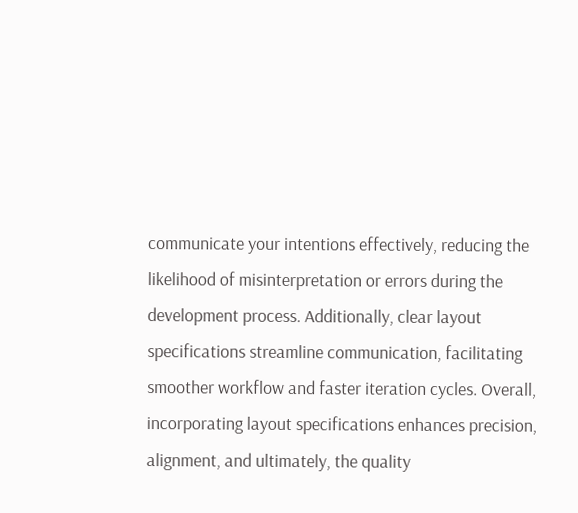communicate your intentions effectively, reducing the likelihood of misinterpretation or errors during the development process. Additionally, clear layout specifications streamline communication, facilitating smoother workflow and faster iteration cycles. Overall, incorporating layout specifications enhances precision, alignment, and ultimately, the quality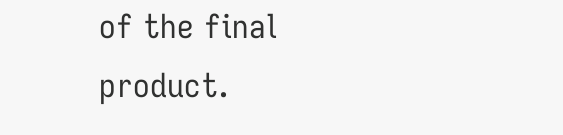of the final product.